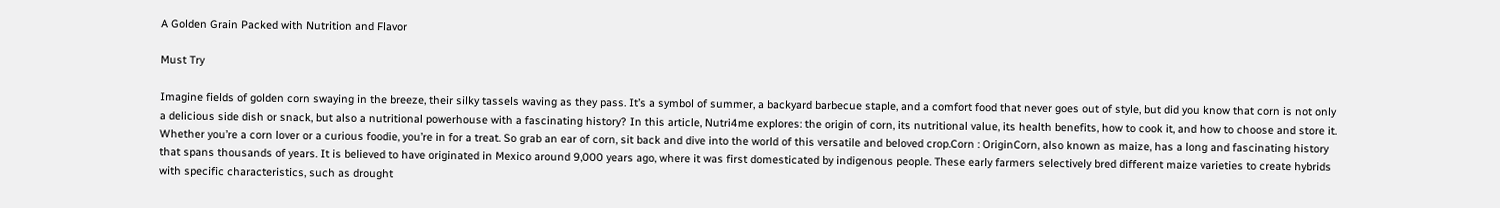A Golden Grain Packed with Nutrition and Flavor

Must Try

Imagine fields of golden corn swaying in the breeze, their silky tassels waving as they pass. It’s a symbol of summer, a backyard barbecue staple, and a comfort food that never goes out of style, but did you know that corn is not only a delicious side dish or snack, but also a nutritional powerhouse with a fascinating history? In this article, Nutri4me explores: the origin of corn, its nutritional value, its health benefits, how to cook it, and how to choose and store it. Whether you’re a corn lover or a curious foodie, you’re in for a treat. So grab an ear of corn, sit back and dive into the world of this versatile and beloved crop.Corn : OriginCorn, also known as maize, has a long and fascinating history that spans thousands of years. It is believed to have originated in Mexico around 9,000 years ago, where it was first domesticated by indigenous people. These early farmers selectively bred different maize varieties to create hybrids with specific characteristics, such as drought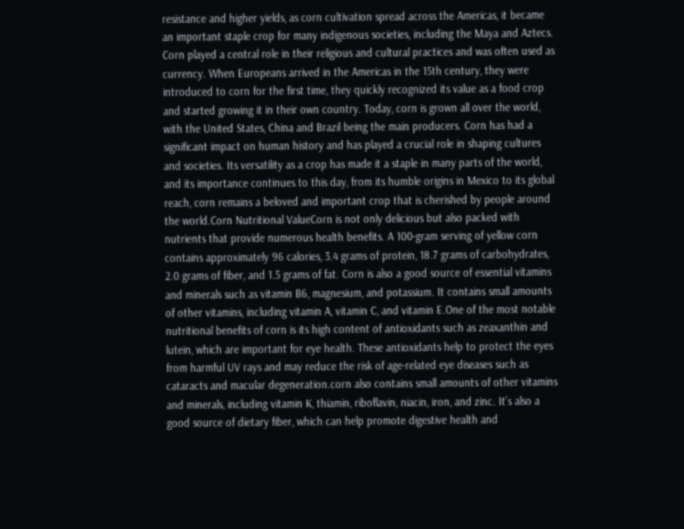resistance and higher yields, as corn cultivation spread across the Americas, it became an important staple crop for many indigenous societies, including the Maya and Aztecs. Corn played a central role in their religious and cultural practices and was often used as currency. When Europeans arrived in the Americas in the 15th century, they were introduced to corn for the first time, they quickly recognized its value as a food crop and started growing it in their own country. Today, corn is grown all over the world, with the United States, China and Brazil being the main producers. Corn has had a significant impact on human history and has played a crucial role in shaping cultures and societies. Its versatility as a crop has made it a staple in many parts of the world, and its importance continues to this day, from its humble origins in Mexico to its global reach, corn remains a beloved and important crop that is cherished by people around the world.Corn Nutritional ValueCorn is not only delicious but also packed with nutrients that provide numerous health benefits. A 100-gram serving of yellow corn contains approximately 96 calories, 3.4 grams of protein, 18.7 grams of carbohydrates, 2.0 grams of fiber, and 1.5 grams of fat. Corn is also a good source of essential vitamins and minerals such as vitamin B6, magnesium, and potassium. It contains small amounts of other vitamins, including vitamin A, vitamin C, and vitamin E.One of the most notable nutritional benefits of corn is its high content of antioxidants such as zeaxanthin and lutein, which are important for eye health. These antioxidants help to protect the eyes from harmful UV rays and may reduce the risk of age-related eye diseases such as cataracts and macular degeneration.corn also contains small amounts of other vitamins and minerals, including vitamin K, thiamin, riboflavin, niacin, iron, and zinc. It’s also a good source of dietary fiber, which can help promote digestive health and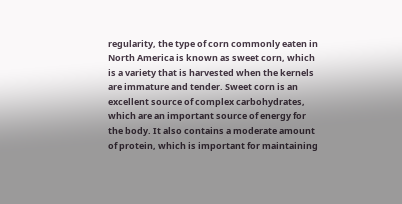regularity, the type of corn commonly eaten in North America is known as sweet corn, which is a variety that is harvested when the kernels are immature and tender. Sweet corn is an excellent source of complex carbohydrates, which are an important source of energy for the body. It also contains a moderate amount of protein, which is important for maintaining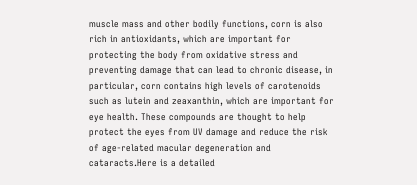muscle mass and other bodily functions, corn is also rich in antioxidants, which are important for protecting the body from oxidative stress and preventing damage that can lead to chronic disease, in particular, corn contains high levels of carotenoids such as lutein and zeaxanthin, which are important for eye health. These compounds are thought to help protect the eyes from UV damage and reduce the risk of age-related macular degeneration and cataracts.Here is a detailed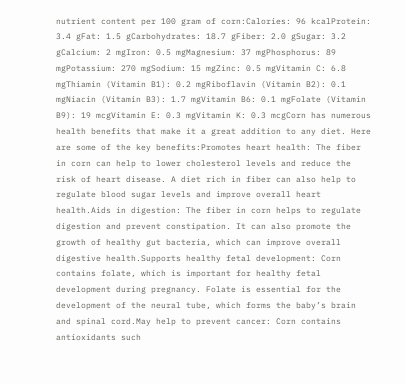nutrient content per 100 gram of corn:Calories: 96 kcalProtein: 3.4 gFat: 1.5 gCarbohydrates: 18.7 gFiber: 2.0 gSugar: 3.2 gCalcium: 2 mgIron: 0.5 mgMagnesium: 37 mgPhosphorus: 89 mgPotassium: 270 mgSodium: 15 mgZinc: 0.5 mgVitamin C: 6.8 mgThiamin (Vitamin B1): 0.2 mgRiboflavin (Vitamin B2): 0.1 mgNiacin (Vitamin B3): 1.7 mgVitamin B6: 0.1 mgFolate (Vitamin B9): 19 mcgVitamin E: 0.3 mgVitamin K: 0.3 mcgCorn has numerous health benefits that make it a great addition to any diet. Here are some of the key benefits:Promotes heart health: The fiber in corn can help to lower cholesterol levels and reduce the risk of heart disease. A diet rich in fiber can also help to regulate blood sugar levels and improve overall heart health.Aids in digestion: The fiber in corn helps to regulate digestion and prevent constipation. It can also promote the growth of healthy gut bacteria, which can improve overall digestive health.Supports healthy fetal development: Corn contains folate, which is important for healthy fetal development during pregnancy. Folate is essential for the development of the neural tube, which forms the baby’s brain and spinal cord.May help to prevent cancer: Corn contains antioxidants such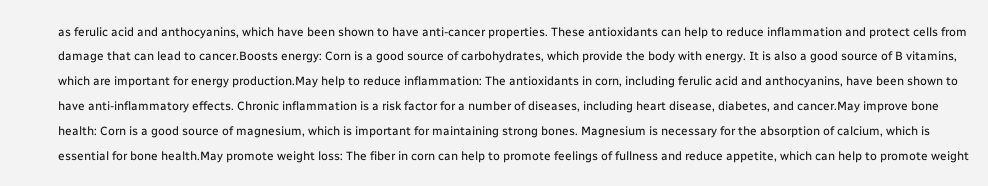as ferulic acid and anthocyanins, which have been shown to have anti-cancer properties. These antioxidants can help to reduce inflammation and protect cells from damage that can lead to cancer.Boosts energy: Corn is a good source of carbohydrates, which provide the body with energy. It is also a good source of B vitamins, which are important for energy production.May help to reduce inflammation: The antioxidants in corn, including ferulic acid and anthocyanins, have been shown to have anti-inflammatory effects. Chronic inflammation is a risk factor for a number of diseases, including heart disease, diabetes, and cancer.May improve bone health: Corn is a good source of magnesium, which is important for maintaining strong bones. Magnesium is necessary for the absorption of calcium, which is essential for bone health.May promote weight loss: The fiber in corn can help to promote feelings of fullness and reduce appetite, which can help to promote weight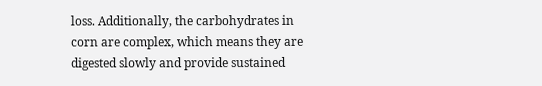loss. Additionally, the carbohydrates in corn are complex, which means they are digested slowly and provide sustained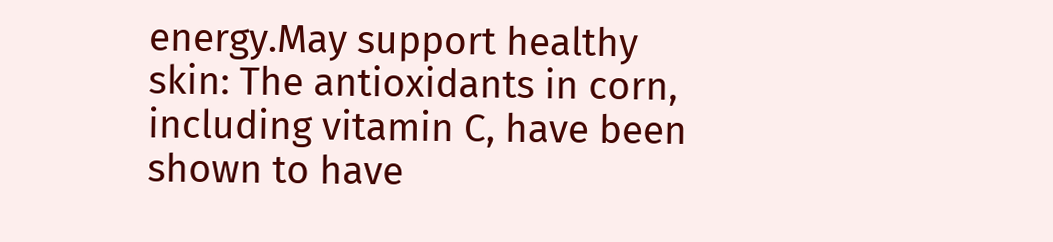energy.May support healthy skin: The antioxidants in corn, including vitamin C, have been shown to have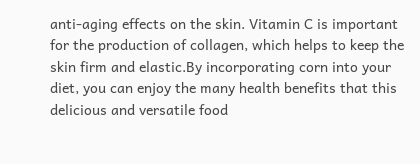anti-aging effects on the skin. Vitamin C is important for the production of collagen, which helps to keep the skin firm and elastic.By incorporating corn into your diet, you can enjoy the many health benefits that this delicious and versatile food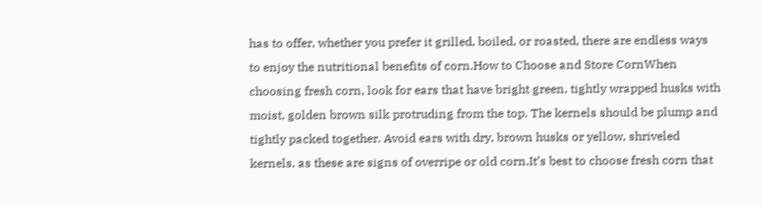has to offer, whether you prefer it grilled, boiled, or roasted, there are endless ways to enjoy the nutritional benefits of corn.How to Choose and Store CornWhen choosing fresh corn, look for ears that have bright green, tightly wrapped husks with moist, golden brown silk protruding from the top. The kernels should be plump and tightly packed together. Avoid ears with dry, brown husks or yellow, shriveled kernels, as these are signs of overripe or old corn.It’s best to choose fresh corn that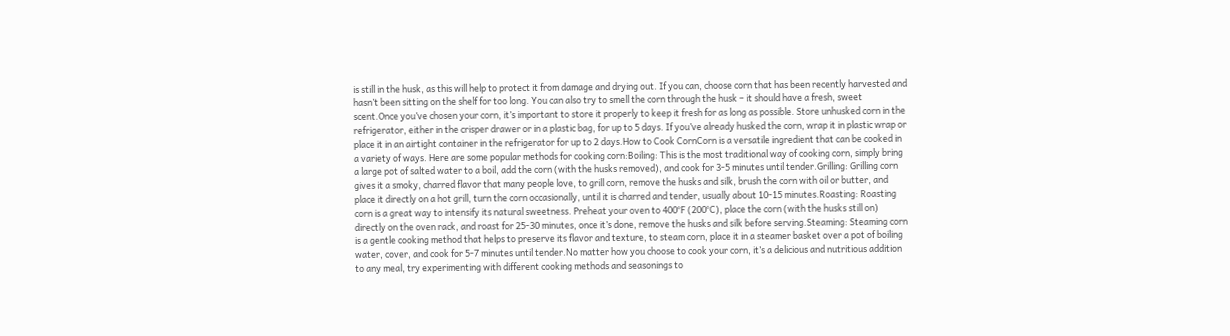is still in the husk, as this will help to protect it from damage and drying out. If you can, choose corn that has been recently harvested and hasn’t been sitting on the shelf for too long. You can also try to smell the corn through the husk – it should have a fresh, sweet scent.Once you’ve chosen your corn, it’s important to store it properly to keep it fresh for as long as possible. Store unhusked corn in the refrigerator, either in the crisper drawer or in a plastic bag, for up to 5 days. If you’ve already husked the corn, wrap it in plastic wrap or place it in an airtight container in the refrigerator for up to 2 days.How to Cook CornCorn is a versatile ingredient that can be cooked in a variety of ways. Here are some popular methods for cooking corn:Boiling: This is the most traditional way of cooking corn, simply bring a large pot of salted water to a boil, add the corn (with the husks removed), and cook for 3-5 minutes until tender.Grilling: Grilling corn gives it a smoky, charred flavor that many people love, to grill corn, remove the husks and silk, brush the corn with oil or butter, and place it directly on a hot grill, turn the corn occasionally, until it is charred and tender, usually about 10-15 minutes.Roasting: Roasting corn is a great way to intensify its natural sweetness. Preheat your oven to 400°F (200°C), place the corn (with the husks still on) directly on the oven rack, and roast for 25-30 minutes, once it’s done, remove the husks and silk before serving.Steaming: Steaming corn is a gentle cooking method that helps to preserve its flavor and texture, to steam corn, place it in a steamer basket over a pot of boiling water, cover, and cook for 5-7 minutes until tender.No matter how you choose to cook your corn, it’s a delicious and nutritious addition to any meal, try experimenting with different cooking methods and seasonings to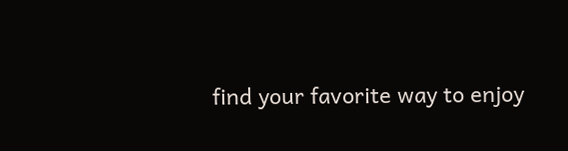find your favorite way to enjoy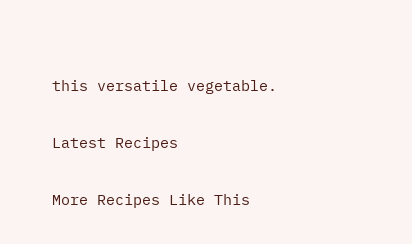this versatile vegetable.

Latest Recipes

More Recipes Like This